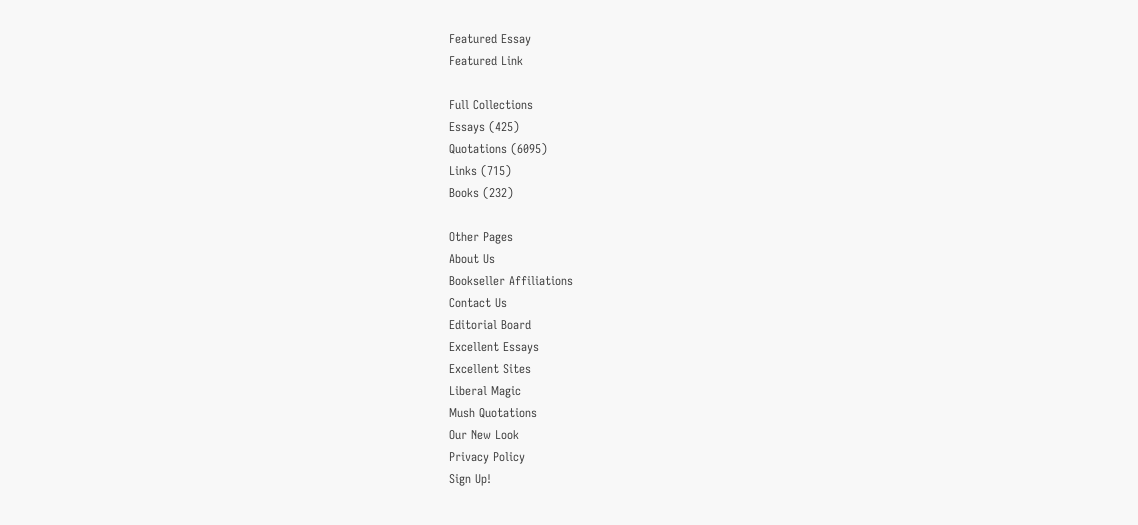Featured Essay
Featured Link

Full Collections
Essays (425)
Quotations (6095)
Links (715)
Books (232)

Other Pages
About Us
Bookseller Affiliations
Contact Us
Editorial Board
Excellent Essays
Excellent Sites
Liberal Magic
Mush Quotations
Our New Look
Privacy Policy
Sign Up!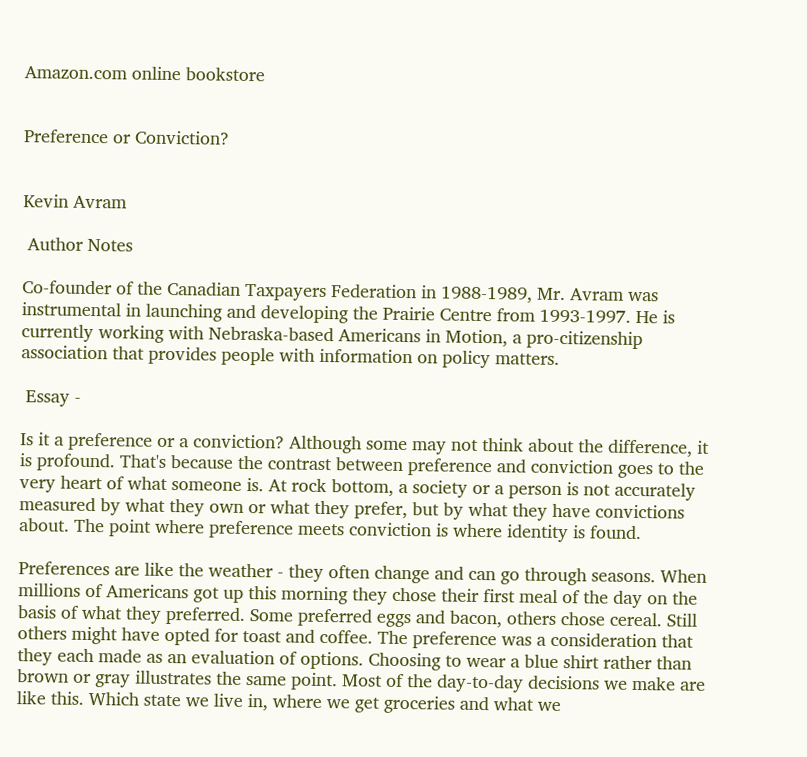Amazon.com online bookstore


Preference or Conviction?


Kevin Avram

 Author Notes

Co-founder of the Canadian Taxpayers Federation in 1988-1989, Mr. Avram was instrumental in launching and developing the Prairie Centre from 1993-1997. He is currently working with Nebraska-based Americans in Motion, a pro-citizenship association that provides people with information on policy matters.

 Essay -

Is it a preference or a conviction? Although some may not think about the difference, it is profound. That's because the contrast between preference and conviction goes to the very heart of what someone is. At rock bottom, a society or a person is not accurately measured by what they own or what they prefer, but by what they have convictions about. The point where preference meets conviction is where identity is found.

Preferences are like the weather - they often change and can go through seasons. When millions of Americans got up this morning they chose their first meal of the day on the basis of what they preferred. Some preferred eggs and bacon, others chose cereal. Still others might have opted for toast and coffee. The preference was a consideration that they each made as an evaluation of options. Choosing to wear a blue shirt rather than brown or gray illustrates the same point. Most of the day-to-day decisions we make are like this. Which state we live in, where we get groceries and what we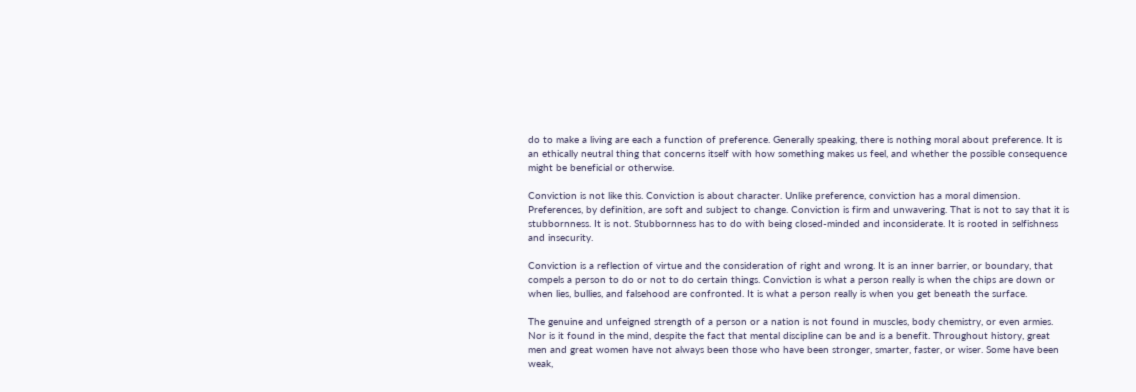do to make a living are each a function of preference. Generally speaking, there is nothing moral about preference. It is an ethically neutral thing that concerns itself with how something makes us feel, and whether the possible consequence might be beneficial or otherwise.

Conviction is not like this. Conviction is about character. Unlike preference, conviction has a moral dimension. Preferences, by definition, are soft and subject to change. Conviction is firm and unwavering. That is not to say that it is stubbornness. It is not. Stubbornness has to do with being closed-minded and inconsiderate. It is rooted in selfishness and insecurity.

Conviction is a reflection of virtue and the consideration of right and wrong. It is an inner barrier, or boundary, that compels a person to do or not to do certain things. Conviction is what a person really is when the chips are down or when lies, bullies, and falsehood are confronted. It is what a person really is when you get beneath the surface.

The genuine and unfeigned strength of a person or a nation is not found in muscles, body chemistry, or even armies. Nor is it found in the mind, despite the fact that mental discipline can be and is a benefit. Throughout history, great men and great women have not always been those who have been stronger, smarter, faster, or wiser. Some have been weak,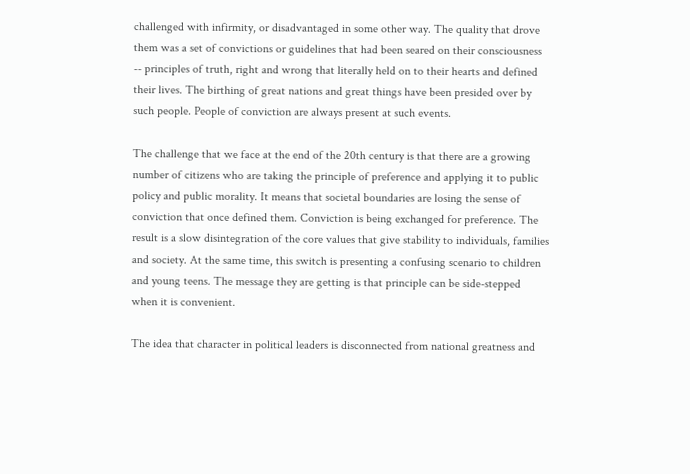challenged with infirmity, or disadvantaged in some other way. The quality that drove them was a set of convictions or guidelines that had been seared on their consciousness -- principles of truth, right and wrong that literally held on to their hearts and defined their lives. The birthing of great nations and great things have been presided over by such people. People of conviction are always present at such events.

The challenge that we face at the end of the 20th century is that there are a growing number of citizens who are taking the principle of preference and applying it to public policy and public morality. It means that societal boundaries are losing the sense of conviction that once defined them. Conviction is being exchanged for preference. The result is a slow disintegration of the core values that give stability to individuals, families and society. At the same time, this switch is presenting a confusing scenario to children and young teens. The message they are getting is that principle can be side-stepped when it is convenient.

The idea that character in political leaders is disconnected from national greatness and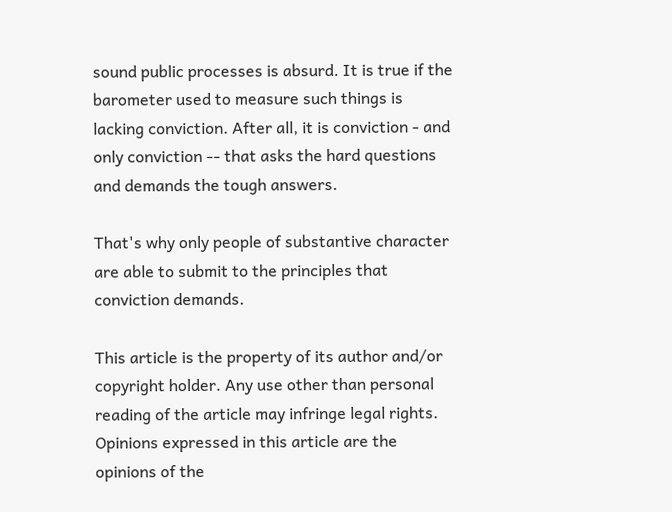sound public processes is absurd. It is true if the barometer used to measure such things is lacking conviction. After all, it is conviction - and only conviction -- that asks the hard questions and demands the tough answers.

That's why only people of substantive character are able to submit to the principles that conviction demands.

This article is the property of its author and/or copyright holder. Any use other than personal reading of the article may infringe legal rights.
Opinions expressed in this article are the opinions of the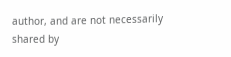author, and are not necessarily shared by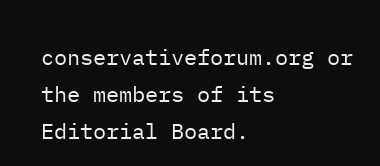conservativeforum.org or the members of its Editorial Board.